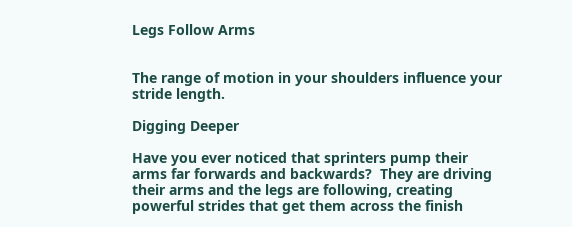Legs Follow Arms


The range of motion in your shoulders influence your stride length.

Digging Deeper

Have you ever noticed that sprinters pump their arms far forwards and backwards?  They are driving their arms and the legs are following, creating powerful strides that get them across the finish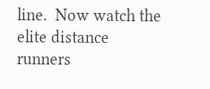line.  Now watch the elite distance runners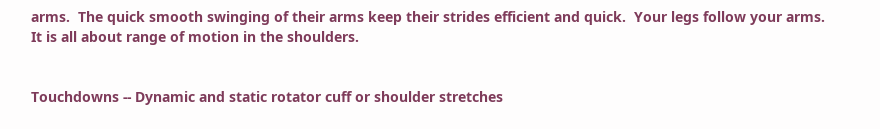arms.  The quick smooth swinging of their arms keep their strides efficient and quick.  Your legs follow your arms.  It is all about range of motion in the shoulders.


Touchdowns -- Dynamic and static rotator cuff or shoulder stretches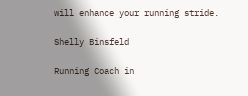will enhance your running stride.

Shelly Binsfeld

Running Coach in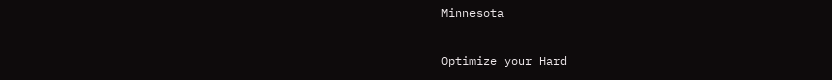Minnesota

Optimize your Hard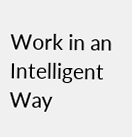Work in an Intelligent Way